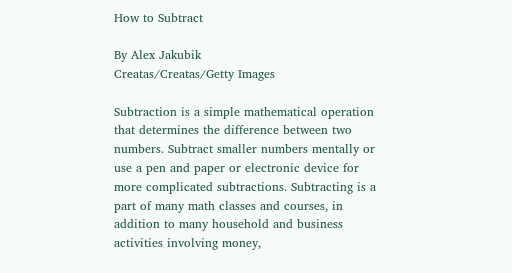How to Subtract

By Alex Jakubik
Creatas/Creatas/Getty Images

Subtraction is a simple mathematical operation that determines the difference between two numbers. Subtract smaller numbers mentally or use a pen and paper or electronic device for more complicated subtractions. Subtracting is a part of many math classes and courses, in addition to many household and business activities involving money,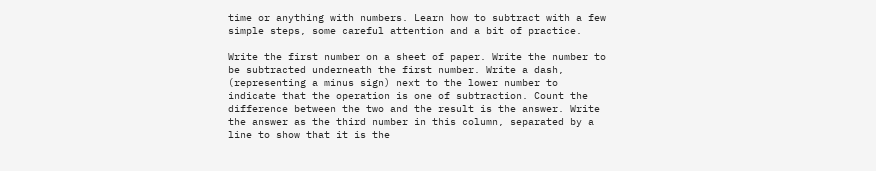time or anything with numbers. Learn how to subtract with a few simple steps, some careful attention and a bit of practice.

Write the first number on a sheet of paper. Write the number to be subtracted underneath the first number. Write a dash, (representing a minus sign) next to the lower number to indicate that the operation is one of subtraction. Count the difference between the two and the result is the answer. Write the answer as the third number in this column, separated by a line to show that it is the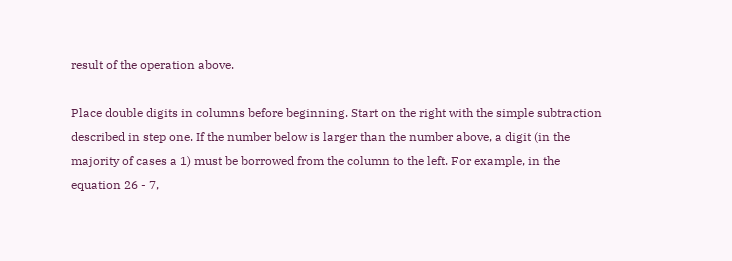result of the operation above.

Place double digits in columns before beginning. Start on the right with the simple subtraction described in step one. If the number below is larger than the number above, a digit (in the majority of cases a 1) must be borrowed from the column to the left. For example, in the equation 26 - 7,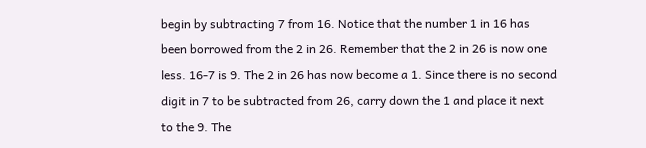begin by subtracting 7 from 16. Notice that the number 1 in 16 has been borrowed from the 2 in 26. Remember that the 2 in 26 is now one less. 16-7 is 9. The 2 in 26 has now become a 1. Since there is no second digit in 7 to be subtracted from 26, carry down the 1 and place it next to the 9. The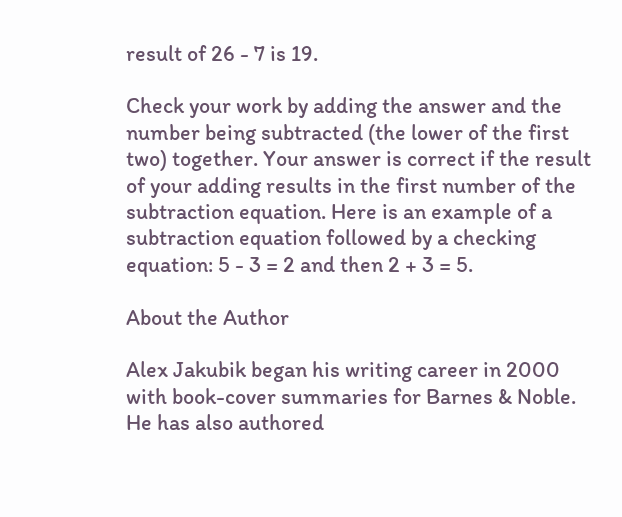result of 26 - 7 is 19.

Check your work by adding the answer and the number being subtracted (the lower of the first two) together. Your answer is correct if the result of your adding results in the first number of the subtraction equation. Here is an example of a subtraction equation followed by a checking equation: 5 - 3 = 2 and then 2 + 3 = 5.

About the Author

Alex Jakubik began his writing career in 2000 with book-cover summaries for Barnes & Noble. He has also authored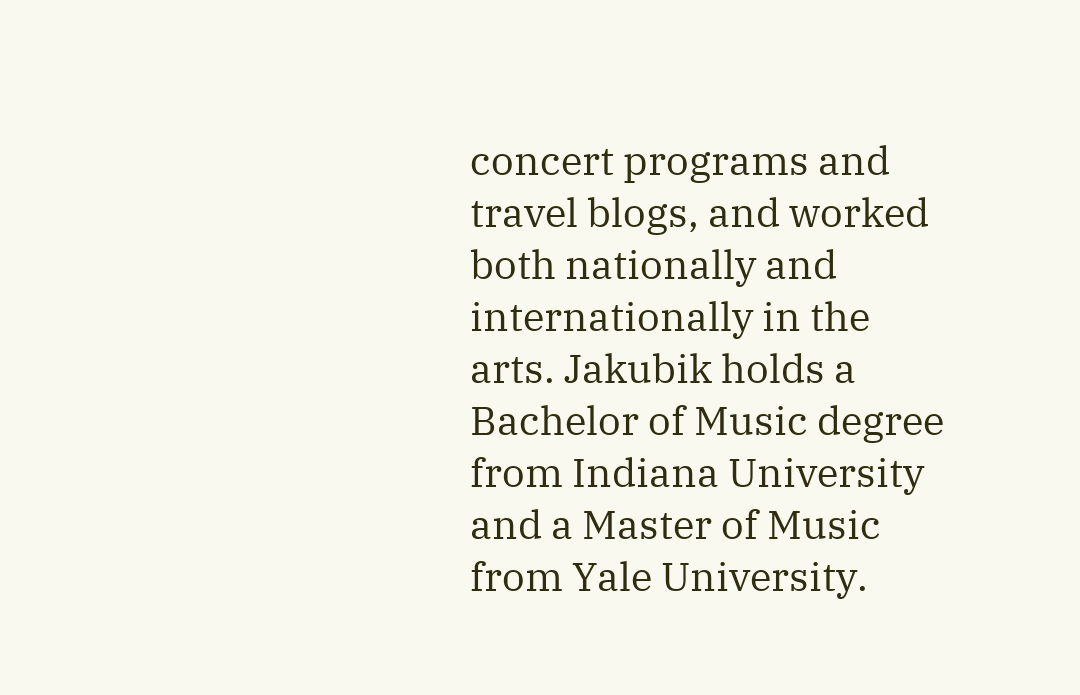concert programs and travel blogs, and worked both nationally and internationally in the arts. Jakubik holds a Bachelor of Music degree from Indiana University and a Master of Music from Yale University.